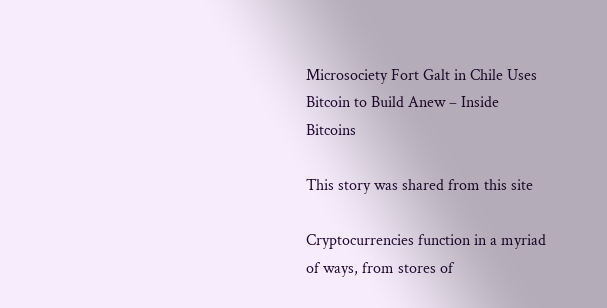Microsociety Fort Galt in Chile Uses Bitcoin to Build Anew – Inside Bitcoins

This story was shared from this site

Cryptocurrencies function in a myriad of ways, from stores of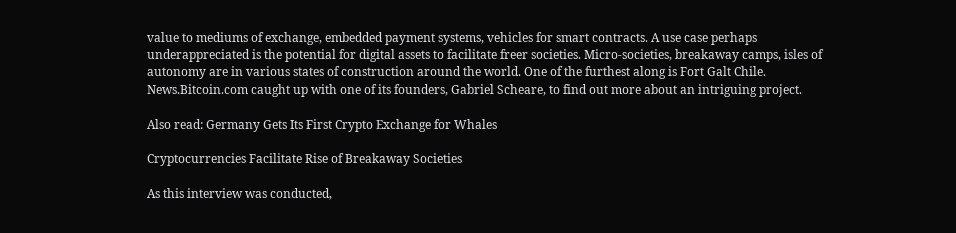value to mediums of exchange, embedded payment systems, vehicles for smart contracts. A use case perhaps underappreciated is the potential for digital assets to facilitate freer societies. Micro-societies, breakaway camps, isles of autonomy are in various states of construction around the world. One of the furthest along is Fort Galt Chile. News.Bitcoin.com caught up with one of its founders, Gabriel Scheare, to find out more about an intriguing project.

Also read: Germany Gets Its First Crypto Exchange for Whales

Cryptocurrencies Facilitate Rise of Breakaway Societies

As this interview was conducted,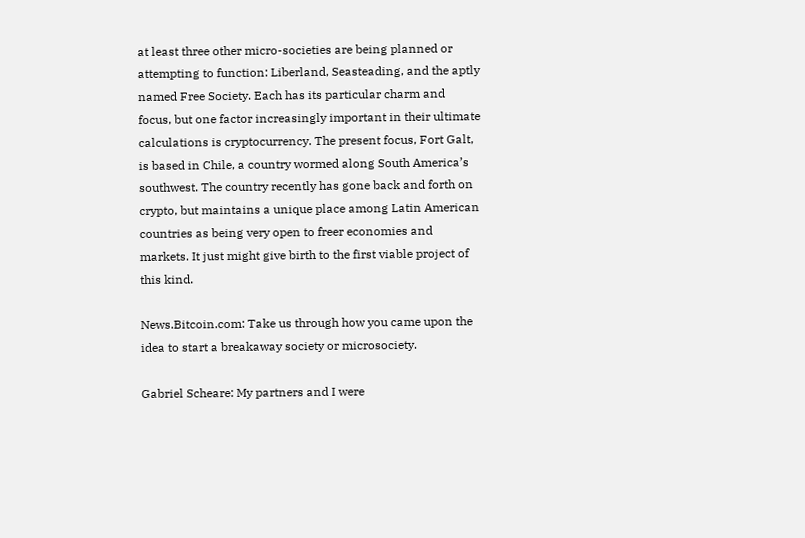at least three other micro-societies are being planned or attempting to function: Liberland, Seasteading, and the aptly named Free Society. Each has its particular charm and focus, but one factor increasingly important in their ultimate calculations is cryptocurrency. The present focus, Fort Galt, is based in Chile, a country wormed along South America’s southwest. The country recently has gone back and forth on crypto, but maintains a unique place among Latin American countries as being very open to freer economies and markets. It just might give birth to the first viable project of this kind.

News.Bitcoin.com: Take us through how you came upon the idea to start a breakaway society or microsociety.

Gabriel Scheare: My partners and I were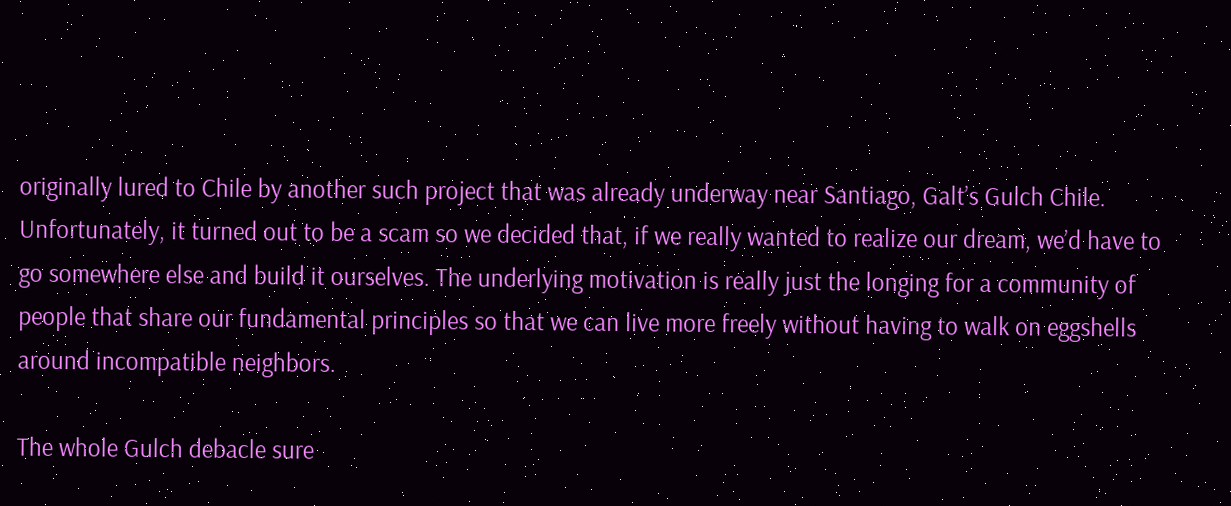originally lured to Chile by another such project that was already underway near Santiago, Galt’s Gulch Chile. Unfortunately, it turned out to be a scam so we decided that, if we really wanted to realize our dream, we’d have to go somewhere else and build it ourselves. The underlying motivation is really just the longing for a community of people that share our fundamental principles so that we can live more freely without having to walk on eggshells around incompatible neighbors.

The whole Gulch debacle sure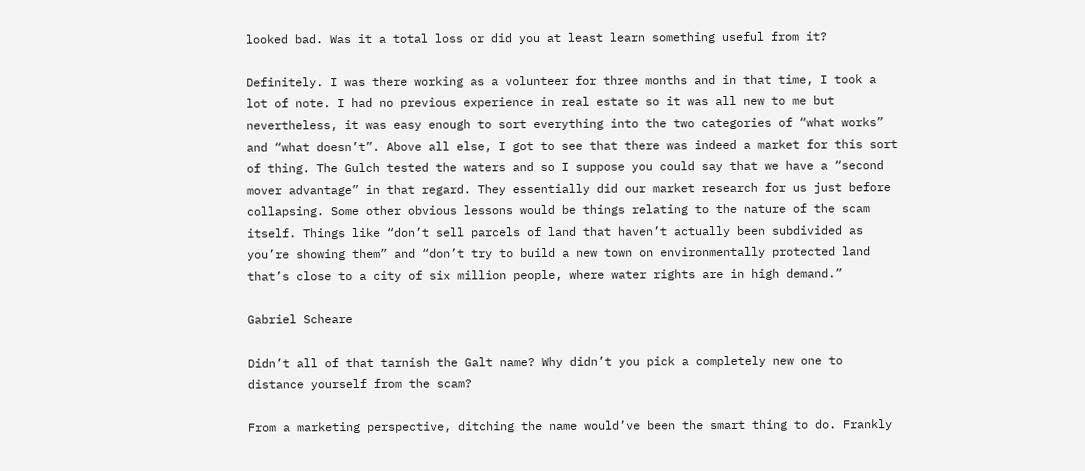looked bad. Was it a total loss or did you at least learn something useful from it?

Definitely. I was there working as a volunteer for three months and in that time, I took a lot of note. I had no previous experience in real estate so it was all new to me but nevertheless, it was easy enough to sort everything into the two categories of “what works” and “what doesn’t”. Above all else, I got to see that there was indeed a market for this sort of thing. The Gulch tested the waters and so I suppose you could say that we have a “second mover advantage” in that regard. They essentially did our market research for us just before collapsing. Some other obvious lessons would be things relating to the nature of the scam itself. Things like “don’t sell parcels of land that haven’t actually been subdivided as you’re showing them” and “don’t try to build a new town on environmentally protected land that’s close to a city of six million people, where water rights are in high demand.”

Gabriel Scheare

Didn’t all of that tarnish the Galt name? Why didn’t you pick a completely new one to distance yourself from the scam?

From a marketing perspective, ditching the name would’ve been the smart thing to do. Frankly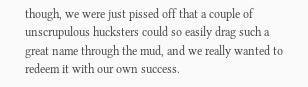though, we were just pissed off that a couple of unscrupulous hucksters could so easily drag such a great name through the mud, and we really wanted to redeem it with our own success.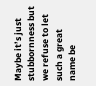Maybe it’s just stubbornness but we refuse to let such a great name be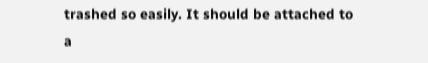trashed so easily. It should be attached to a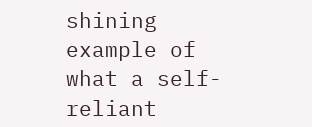shining example of what a self-reliant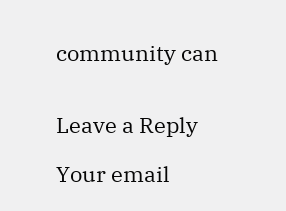community can


Leave a Reply

Your email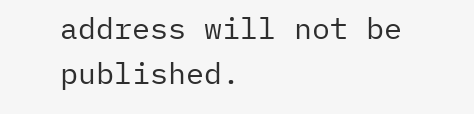address will not be published.